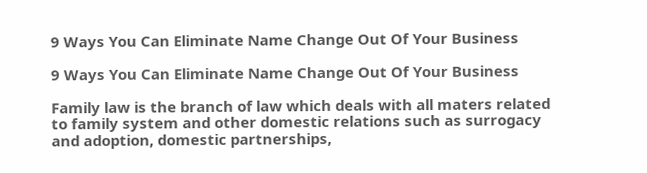9 Ways You Can Eliminate Name Change Out Of Your Business

9 Ways You Can Eliminate Name Change Out Of Your Business

Family law is the branch of law which deals with all maters related to family system and other domestic relations such as surrogacy and adoption, domestic partnerships,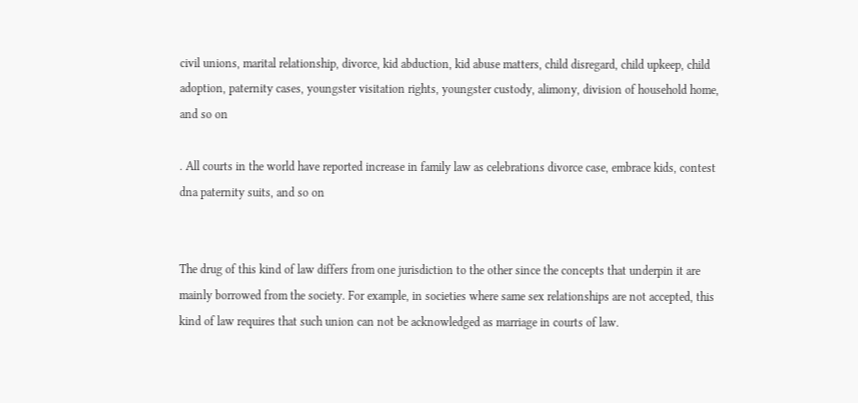civil unions, marital relationship, divorce, kid abduction, kid abuse matters, child disregard, child upkeep, child adoption, paternity cases, youngster visitation rights, youngster custody, alimony, division of household home, and so on

. All courts in the world have reported increase in family law as celebrations divorce case, embrace kids, contest dna paternity suits, and so on


The drug of this kind of law differs from one jurisdiction to the other since the concepts that underpin it are mainly borrowed from the society. For example, in societies where same sex relationships are not accepted, this kind of law requires that such union can not be acknowledged as marriage in courts of law.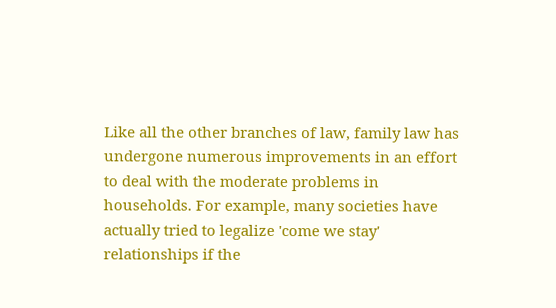Like all the other branches of law, family law has undergone numerous improvements in an effort to deal with the moderate problems in households. For example, many societies have actually tried to legalize 'come we stay' relationships if the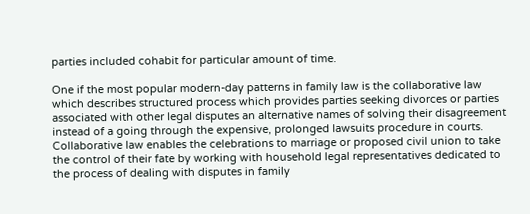parties included cohabit for particular amount of time.

One if the most popular modern-day patterns in family law is the collaborative law which describes structured process which provides parties seeking divorces or parties associated with other legal disputes an alternative names of solving their disagreement instead of a going through the expensive, prolonged lawsuits procedure in courts. Collaborative law enables the celebrations to marriage or proposed civil union to take the control of their fate by working with household legal representatives dedicated to the process of dealing with disputes in family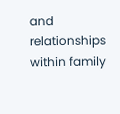and relationships within family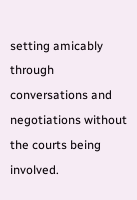setting amicably through conversations and negotiations without the courts being involved.